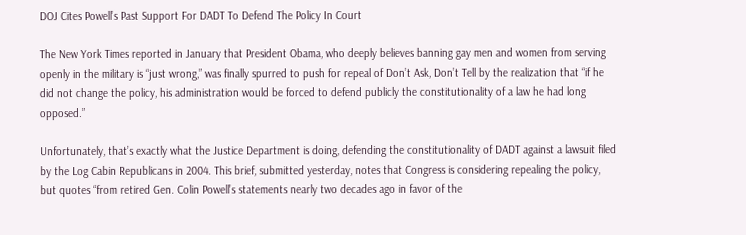DOJ Cites Powell’s Past Support For DADT To Defend The Policy In Court

The New York Times reported in January that President Obama, who deeply believes banning gay men and women from serving openly in the military is “just wrong,” was finally spurred to push for repeal of Don’t Ask, Don’t Tell by the realization that “if he did not change the policy, his administration would be forced to defend publicly the constitutionality of a law he had long opposed.”

Unfortunately, that’s exactly what the Justice Department is doing, defending the constitutionality of DADT against a lawsuit filed by the Log Cabin Republicans in 2004. This brief, submitted yesterday, notes that Congress is considering repealing the policy, but quotes “from retired Gen. Colin Powell’s statements nearly two decades ago in favor of the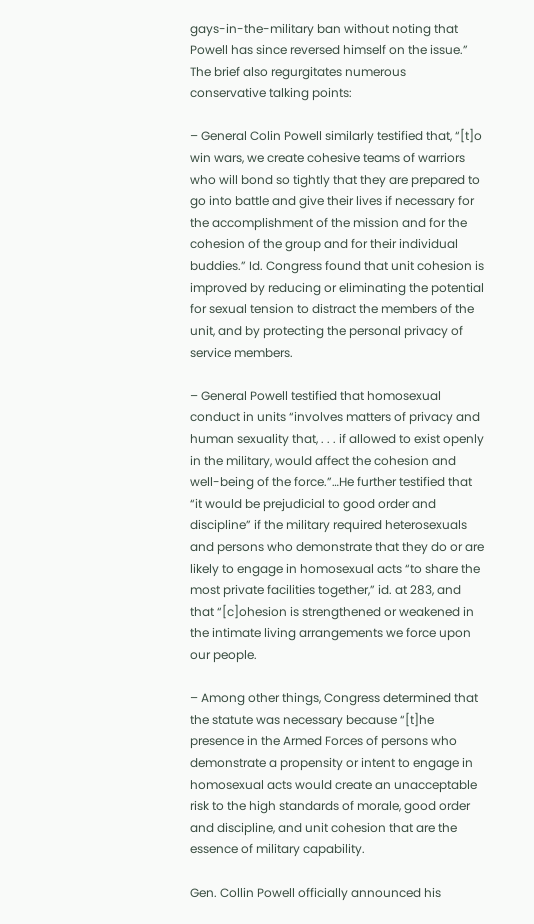gays-in-the-military ban without noting that Powell has since reversed himself on the issue.” The brief also regurgitates numerous conservative talking points:

– General Colin Powell similarly testified that, “[t]o win wars, we create cohesive teams of warriors who will bond so tightly that they are prepared to go into battle and give their lives if necessary for the accomplishment of the mission and for the cohesion of the group and for their individual buddies.” Id. Congress found that unit cohesion is improved by reducing or eliminating the potential for sexual tension to distract the members of the unit, and by protecting the personal privacy of service members.

– General Powell testified that homosexual conduct in units “involves matters of privacy and human sexuality that, . . . if allowed to exist openly in the military, would affect the cohesion and well-being of the force.”…He further testified that “it would be prejudicial to good order and discipline” if the military required heterosexuals and persons who demonstrate that they do or are likely to engage in homosexual acts “to share the most private facilities together,” id. at 283, and that “[c]ohesion is strengthened or weakened in the intimate living arrangements we force upon our people.

– Among other things, Congress determined that the statute was necessary because “[t]he presence in the Armed Forces of persons who demonstrate a propensity or intent to engage in homosexual acts would create an unacceptable risk to the high standards of morale, good order and discipline, and unit cohesion that are the essence of military capability.

Gen. Collin Powell officially announced his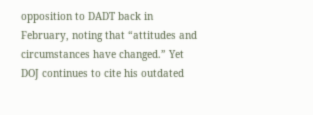opposition to DADT back in February, noting that “attitudes and circumstances have changed.” Yet DOJ continues to cite his outdated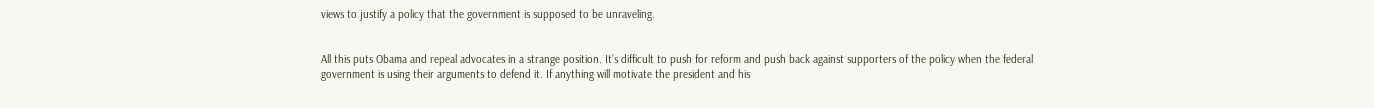views to justify a policy that the government is supposed to be unraveling.


All this puts Obama and repeal advocates in a strange position. It’s difficult to push for reform and push back against supporters of the policy when the federal government is using their arguments to defend it. If anything will motivate the president and his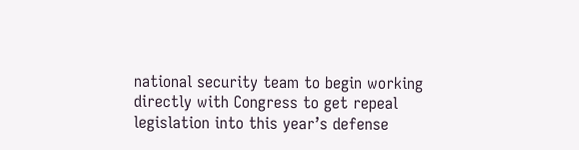national security team to begin working directly with Congress to get repeal legislation into this year’s defense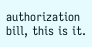authorization bill, this is it.